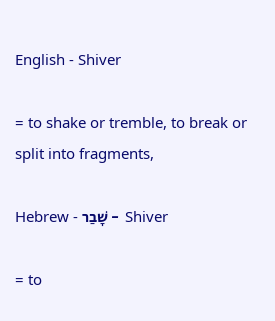English - Shiver

= to shake or tremble, to break or split into fragments,

Hebrew - שָׁבַר -  Shiver

= to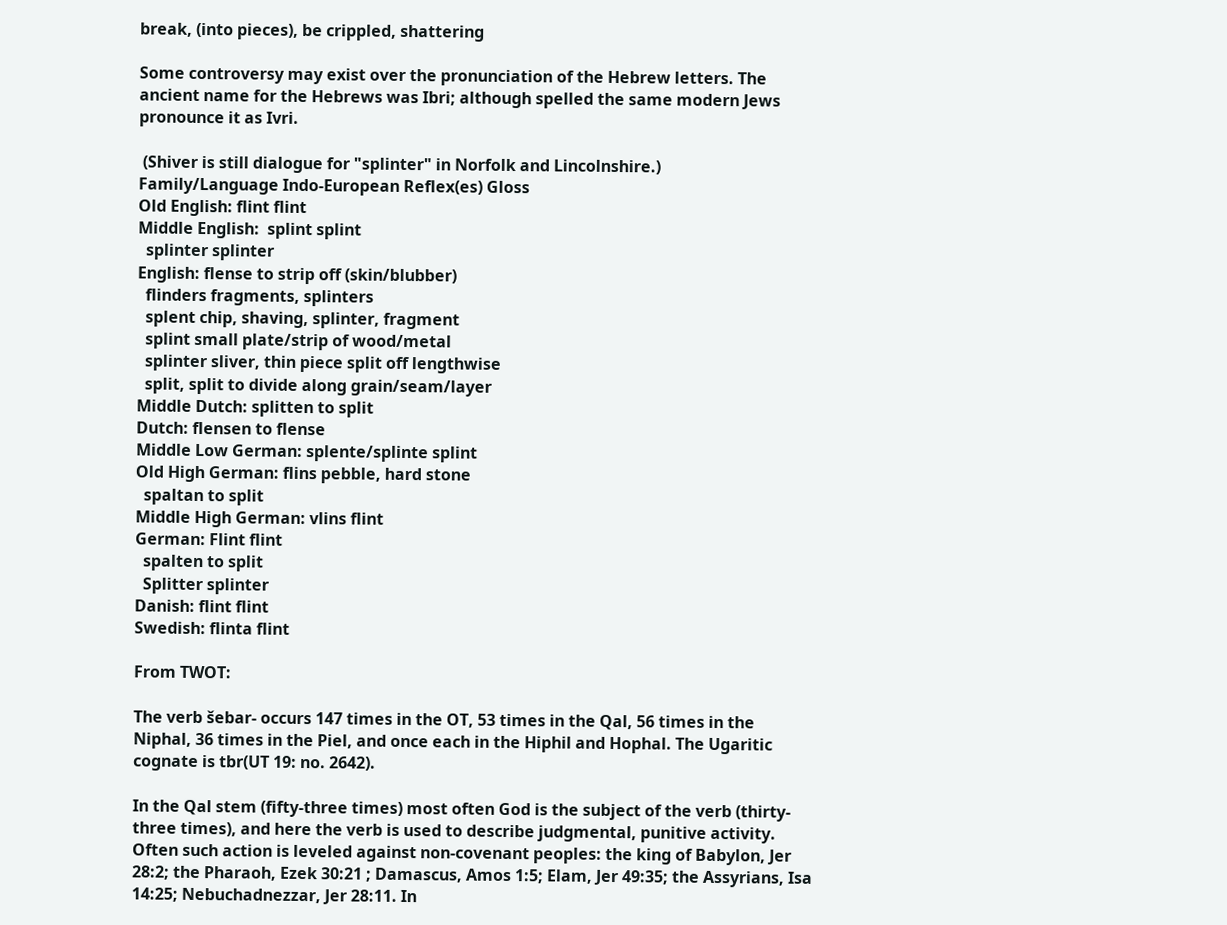break, (into pieces), be crippled, shattering

Some controversy may exist over the pronunciation of the Hebrew letters. The ancient name for the Hebrews was Ibri; although spelled the same modern Jews pronounce it as Ivri.

 (Shiver is still dialogue for "splinter" in Norfolk and Lincolnshire.)
Family/Language Indo-European Reflex(es) Gloss
Old English: flint flint
Middle English:  splint splint
  splinter splinter
English: flense to strip off (skin/blubber)
  flinders fragments, splinters
  splent chip, shaving, splinter, fragment
  splint small plate/strip of wood/metal
  splinter sliver, thin piece split off lengthwise
  split, split to divide along grain/seam/layer
Middle Dutch: splitten to split
Dutch: flensen to flense
Middle Low German: splente/splinte splint
Old High German: flins pebble, hard stone
  spaltan to split
Middle High German: vlins flint
German: Flint flint
  spalten to split
  Splitter splinter
Danish: flint flint
Swedish: flinta flint

From TWOT:

The verb šebar- occurs 147 times in the OT, 53 times in the Qal, 56 times in the Niphal, 36 times in the Piel, and once each in the Hiphil and Hophal. The Ugaritic cognate is tbr(UT 19: no. 2642).

In the Qal stem (fifty-three times) most often God is the subject of the verb (thirty-three times), and here the verb is used to describe judgmental, punitive activity. Often such action is leveled against non-covenant peoples: the king of Babylon, Jer 28:2; the Pharaoh, Ezek 30:21 ; Damascus, Amos 1:5; Elam, Jer 49:35; the Assyrians, Isa 14:25; Nebuchadnezzar, Jer 28:11. In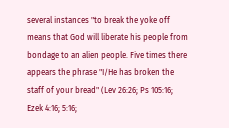several instances "to break the yoke off means that God will liberate his people from bondage to an alien people. Five times there appears the phrase "I/He has broken the staff of your bread" (Lev 26:26; Ps 105:16; Ezek 4:16; 5:16;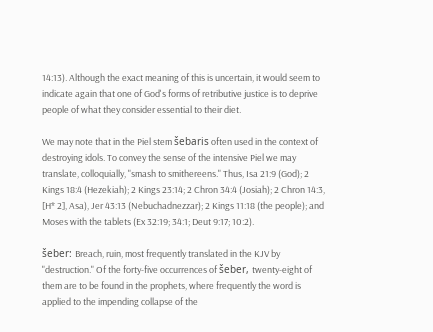14:13). Although the exact meaning of this is uncertain, it would seem to indicate again that one of God's forms of retributive justice is to deprive people of what they consider essential to their diet.

We may note that in the Piel stem šebaris often used in the context of destroying idols. To convey the sense of the intensive Piel we may translate, colloquially, "smash to smithereens." Thus, Isa 21:9 (God); 2 Kings 18:4 (Hezekiah); 2 Kings 23:14; 2 Chron 34:4 (Josiah); 2 Chron 14:3, [H* 2], Asa), Jer 43:13 (Nebuchadnezzar); 2 Kings 11:18 (the people); and Moses with the tablets (Ex 32:19; 34:1; Deut 9:17; 10:2).

šeber: Breach, ruin, most frequently translated in the KJV by "destruction." Of the forty-five occurrences of šeber, twenty-eight of them are to be found in the prophets, where frequently the word is applied to the impending collapse of the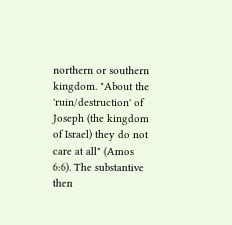northern or southern kingdom. "About the 'ruin/destruction' of Joseph (the kingdom of Israel) they do not care at all" (Amos 6:6). The substantive then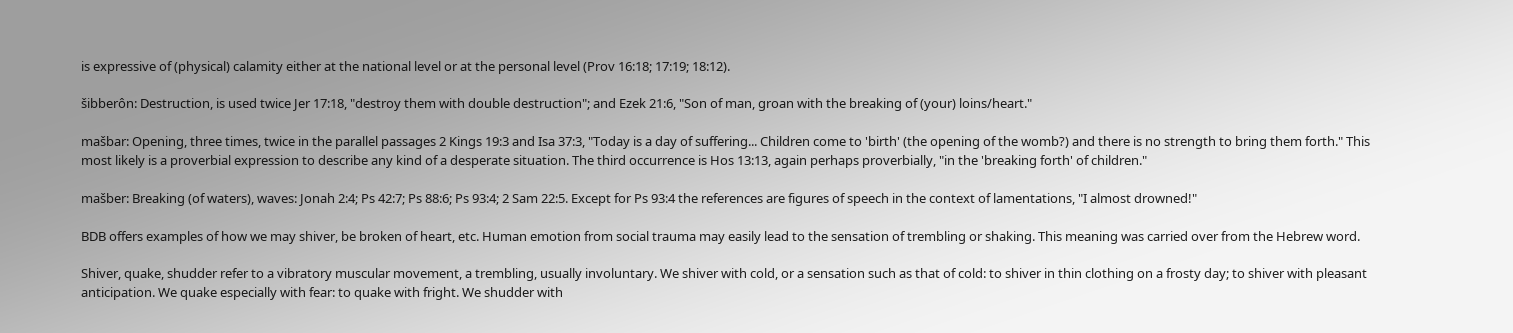is expressive of (physical) calamity either at the national level or at the personal level (Prov 16:18; 17:19; 18:12).

šibberôn: Destruction, is used twice Jer 17:18, "destroy them with double destruction"; and Ezek 21:6, "Son of man, groan with the breaking of (your) loins/heart."

mašbar: Opening, three times, twice in the parallel passages 2 Kings 19:3 and Isa 37:3, "Today is a day of suffering... Children come to 'birth' (the opening of the womb?) and there is no strength to bring them forth." This most likely is a proverbial expression to describe any kind of a desperate situation. The third occurrence is Hos 13:13, again perhaps proverbially, "in the 'breaking forth' of children."

mašber: Breaking (of waters), waves: Jonah 2:4; Ps 42:7; Ps 88:6; Ps 93:4; 2 Sam 22:5. Except for Ps 93:4 the references are figures of speech in the context of lamentations, "I almost drowned!"

BDB offers examples of how we may shiver, be broken of heart, etc. Human emotion from social trauma may easily lead to the sensation of trembling or shaking. This meaning was carried over from the Hebrew word.

Shiver, quake, shudder refer to a vibratory muscular movement, a trembling, usually involuntary. We shiver with cold, or a sensation such as that of cold: to shiver in thin clothing on a frosty day; to shiver with pleasant anticipation. We quake especially with fear: to quake with fright. We shudder with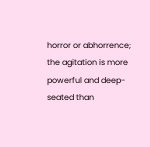horror or abhorrence; the agitation is more powerful and deep-seated than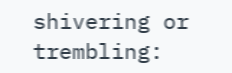shivering or trembling: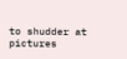to shudder at pictures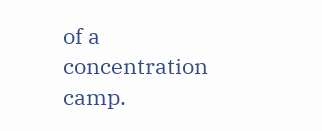of a concentration camp.